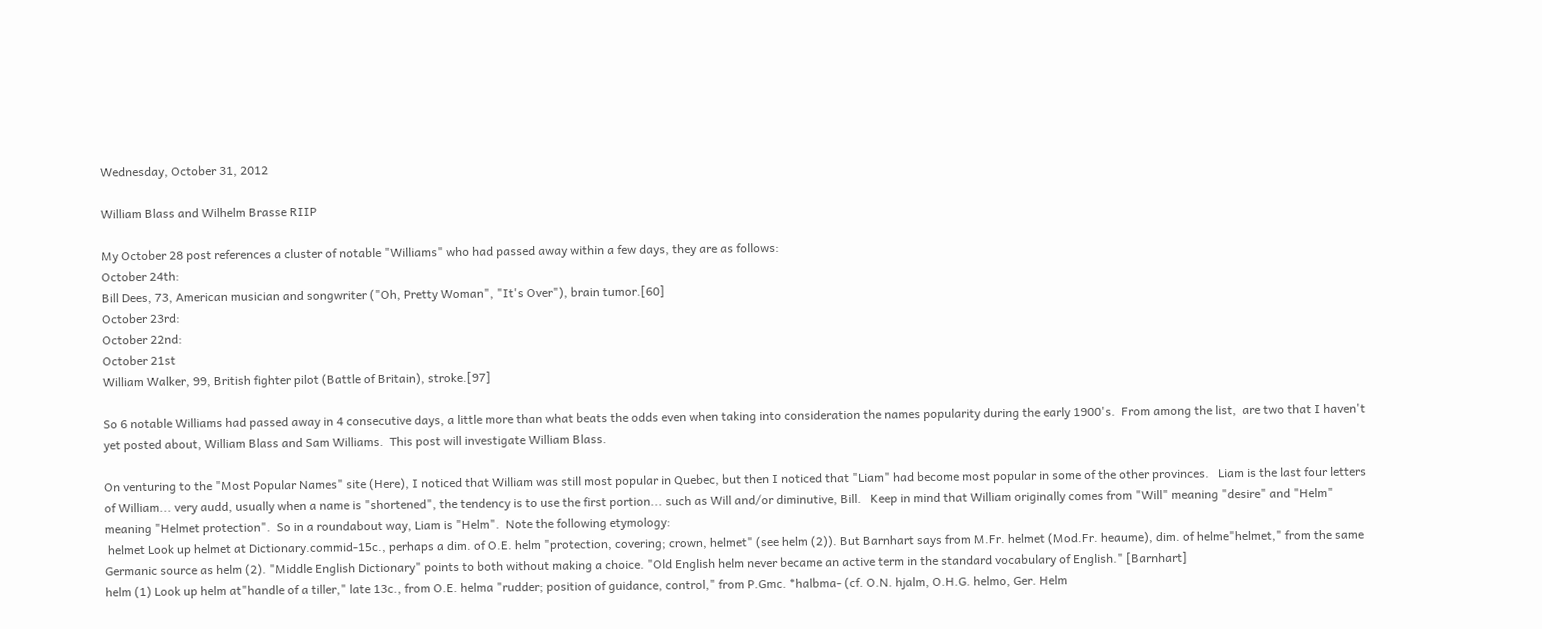Wednesday, October 31, 2012

William Blass and Wilhelm Brasse RIIP

My October 28 post references a cluster of notable "Williams" who had passed away within a few days, they are as follows:
October 24th:
Bill Dees, 73, American musician and songwriter ("Oh, Pretty Woman", "It's Over"), brain tumor.[60]
October 23rd:
October 22nd:
October 21st
William Walker, 99, British fighter pilot (Battle of Britain), stroke.[97]

So 6 notable Williams had passed away in 4 consecutive days, a little more than what beats the odds even when taking into consideration the names popularity during the early 1900's.  From among the list,  are two that I haven't yet posted about, William Blass and Sam Williams.  This post will investigate William Blass.

On venturing to the "Most Popular Names" site (Here), I noticed that William was still most popular in Quebec, but then I noticed that "Liam" had become most popular in some of the other provinces.   Liam is the last four letters of William... very audd, usually when a name is "shortened", the tendency is to use the first portion... such as Will and/or diminutive, Bill.   Keep in mind that William originally comes from "Will" meaning "desire" and "Helm" meaning "Helmet protection".  So in a roundabout way, Liam is "Helm".  Note the following etymology:
 helmet Look up helmet at Dictionary.commid-15c., perhaps a dim. of O.E. helm "protection, covering; crown, helmet" (see helm (2)). But Barnhart says from M.Fr. helmet (Mod.Fr. heaume), dim. of helme"helmet," from the same Germanic source as helm (2). "Middle English Dictionary" points to both without making a choice. "Old English helm never became an active term in the standard vocabulary of English." [Barnhart]
helm (1) Look up helm at"handle of a tiller," late 13c., from O.E. helma "rudder; position of guidance, control," from P.Gmc. *halbma- (cf. O.N. hjalm, O.H.G. helmo, Ger. Helm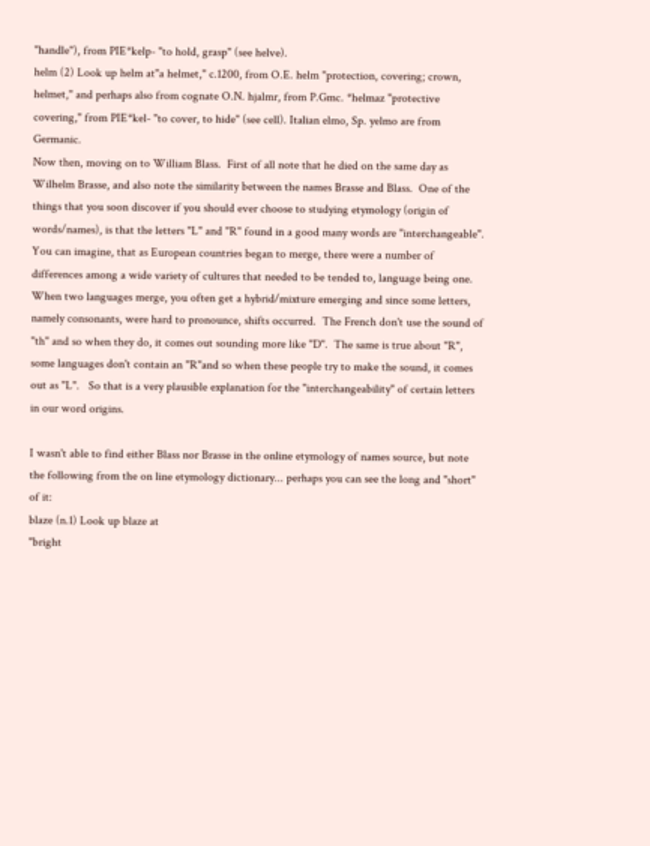"handle"), from PIE*kelp- "to hold, grasp" (see helve).
helm (2) Look up helm at"a helmet," c.1200, from O.E. helm "protection, covering; crown, helmet," and perhaps also from cognate O.N. hjalmr, from P.Gmc. *helmaz "protective covering," from PIE*kel- "to cover, to hide" (see cell). Italian elmo, Sp. yelmo are from Germanic.
Now then, moving on to William Blass.  First of all note that he died on the same day as Wilhelm Brasse, and also note the similarity between the names Brasse and Blass.  One of the things that you soon discover if you should ever choose to studying etymology (origin of words/names), is that the letters "L" and "R" found in a good many words are "interchangeable".  You can imagine, that as European countries began to merge, there were a number of differences among a wide variety of cultures that needed to be tended to, language being one.  When two languages merge, you often get a hybrid/mixture emerging and since some letters, namely consonants, were hard to pronounce, shifts occurred.  The French don't use the sound of "th" and so when they do, it comes out sounding more like "D".  The same is true about "R", some languages don't contain an "R"and so when these people try to make the sound, it comes out as "L".   So that is a very plausible explanation for the "interchangeability" of certain letters in our word origins.

I wasn't able to find either Blass nor Brasse in the online etymology of names source, but note the following from the on line etymology dictionary... perhaps you can see the long and "short" of it:
blaze (n.1) Look up blaze at
"bright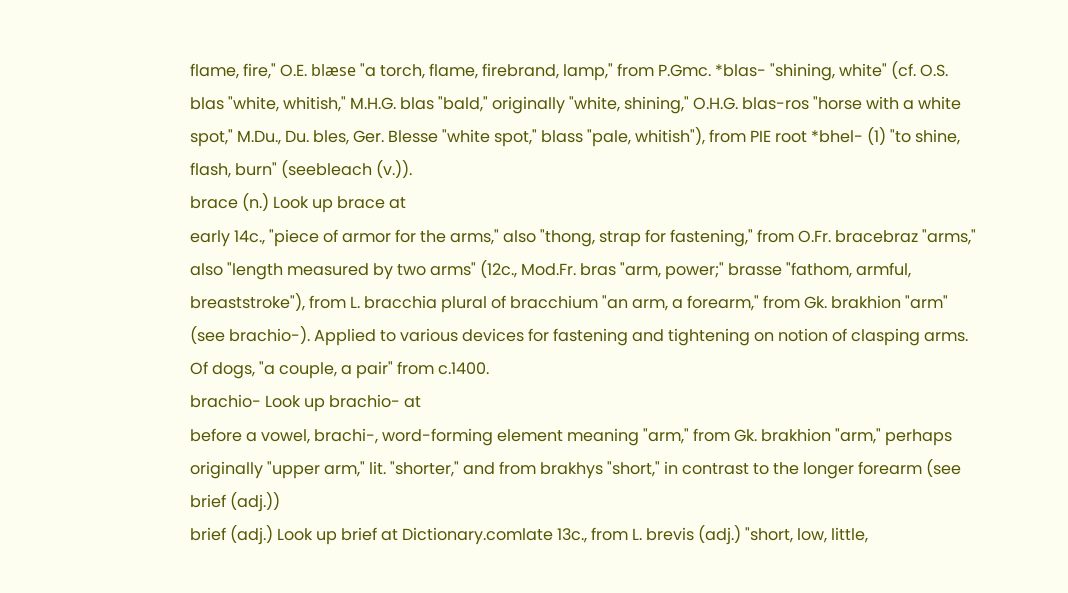flame, fire," O.E. blæse "a torch, flame, firebrand, lamp," from P.Gmc. *blas- "shining, white" (cf. O.S. blas "white, whitish," M.H.G. blas "bald," originally "white, shining," O.H.G. blas-ros "horse with a white spot," M.Du., Du. bles, Ger. Blesse "white spot," blass "pale, whitish"), from PIE root *bhel- (1) "to shine, flash, burn" (seebleach (v.)).
brace (n.) Look up brace at
early 14c., "piece of armor for the arms," also "thong, strap for fastening," from O.Fr. bracebraz "arms," also "length measured by two arms" (12c., Mod.Fr. bras "arm, power;" brasse "fathom, armful, breaststroke"), from L. bracchia plural of bracchium "an arm, a forearm," from Gk. brakhion "arm" (see brachio-). Applied to various devices for fastening and tightening on notion of clasping arms. Of dogs, "a couple, a pair" from c.1400.
brachio- Look up brachio- at
before a vowel, brachi-, word-forming element meaning "arm," from Gk. brakhion "arm," perhaps originally "upper arm," lit. "shorter," and from brakhys "short," in contrast to the longer forearm (see brief (adj.))
brief (adj.) Look up brief at Dictionary.comlate 13c., from L. brevis (adj.) "short, low, little,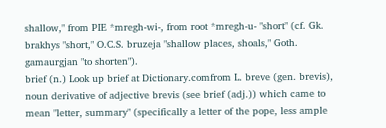shallow," from PIE *mregh-wi-, from root *mregh-u- "short" (cf. Gk. brakhys "short," O.C.S. bruzeja "shallow places, shoals," Goth. gamaurgjan "to shorten").
brief (n.) Look up brief at Dictionary.comfrom L. breve (gen. brevis), noun derivative of adjective brevis (see brief (adj.)) which came to mean "letter, summary" (specifically a letter of the pope, less ample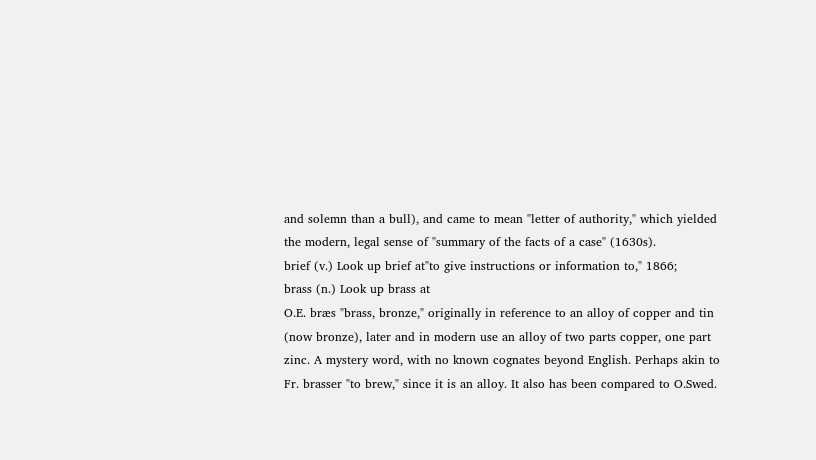and solemn than a bull), and came to mean "letter of authority," which yielded the modern, legal sense of "summary of the facts of a case" (1630s).
brief (v.) Look up brief at"to give instructions or information to," 1866;
brass (n.) Look up brass at
O.E. bræs "brass, bronze," originally in reference to an alloy of copper and tin (now bronze), later and in modern use an alloy of two parts copper, one part zinc. A mystery word, with no known cognates beyond English. Perhaps akin to Fr. brasser "to brew," since it is an alloy. It also has been compared to O.Swed.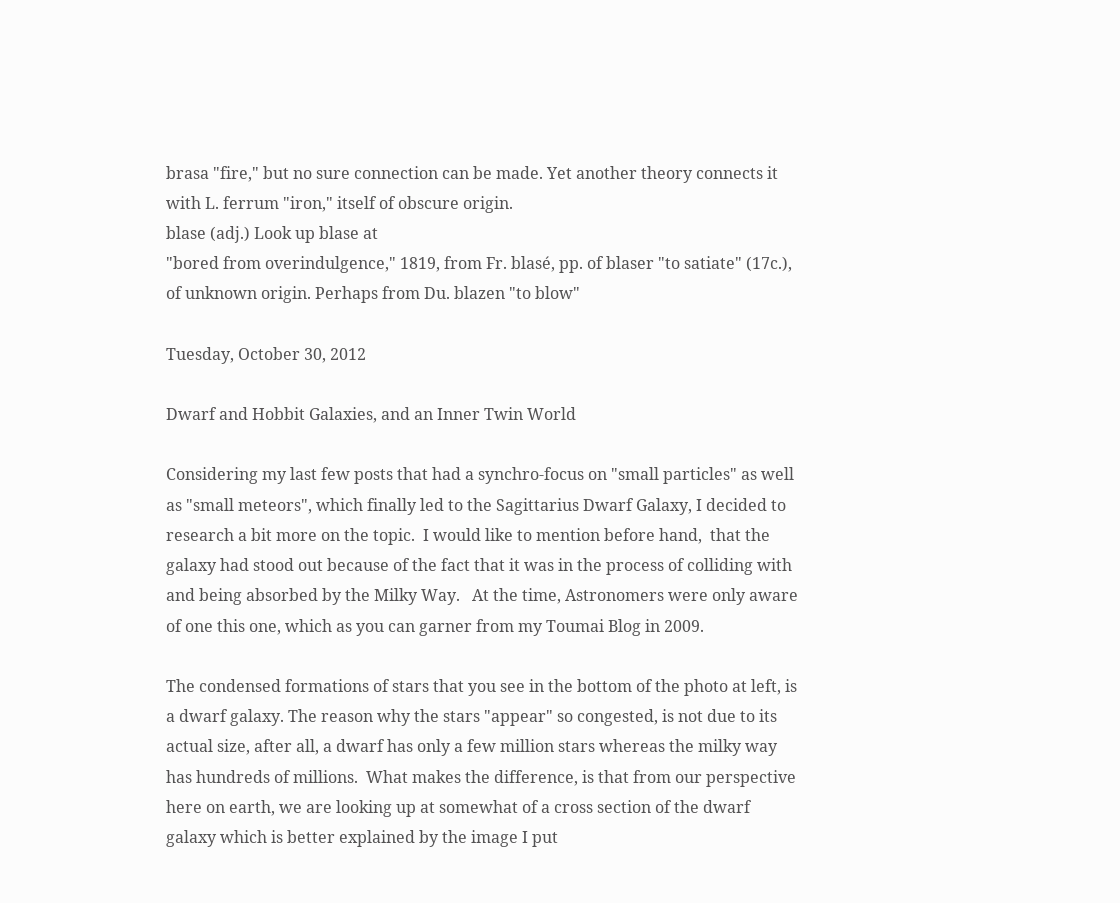brasa "fire," but no sure connection can be made. Yet another theory connects it with L. ferrum "iron," itself of obscure origin.
blase (adj.) Look up blase at
"bored from overindulgence," 1819, from Fr. blasé, pp. of blaser "to satiate" (17c.), of unknown origin. Perhaps from Du. blazen "to blow"

Tuesday, October 30, 2012

Dwarf and Hobbit Galaxies, and an Inner Twin World

Considering my last few posts that had a synchro-focus on "small particles" as well as "small meteors", which finally led to the Sagittarius Dwarf Galaxy, I decided to research a bit more on the topic.  I would like to mention before hand,  that the galaxy had stood out because of the fact that it was in the process of colliding with and being absorbed by the Milky Way.   At the time, Astronomers were only aware of one this one, which as you can garner from my Toumai Blog in 2009.

The condensed formations of stars that you see in the bottom of the photo at left, is a dwarf galaxy. The reason why the stars "appear" so congested, is not due to its actual size, after all, a dwarf has only a few million stars whereas the milky way has hundreds of millions.  What makes the difference, is that from our perspective here on earth, we are looking up at somewhat of a cross section of the dwarf galaxy which is better explained by the image I put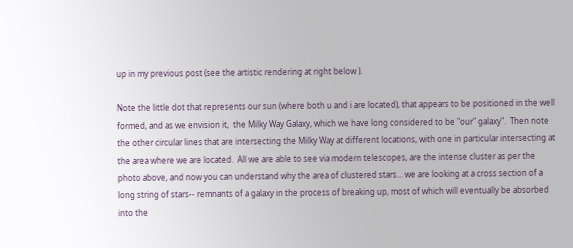up in my previous post (see the artistic rendering at right below ).

Note the little dot that represents our sun (where both u and i are located), that appears to be positioned in the well formed, and as we envision it,  the Milky Way Galaxy, which we have long considered to be "our" galaxy".  Then note the other circular lines that are intersecting the Milky Way at different locations, with one in particular intersecting at the area where we are located.  All we are able to see via modern telescopes, are the intense cluster as per the photo above, and now you can understand why the area of clustered stars... we are looking at a cross section of a long string of stars-- remnants of a galaxy in the process of breaking up, most of which will eventually be absorbed into the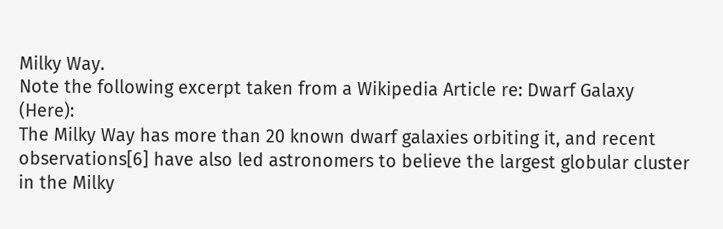Milky Way.
Note the following excerpt taken from a Wikipedia Article re: Dwarf Galaxy  (Here):
The Milky Way has more than 20 known dwarf galaxies orbiting it, and recent observations[6] have also led astronomers to believe the largest globular cluster in the Milky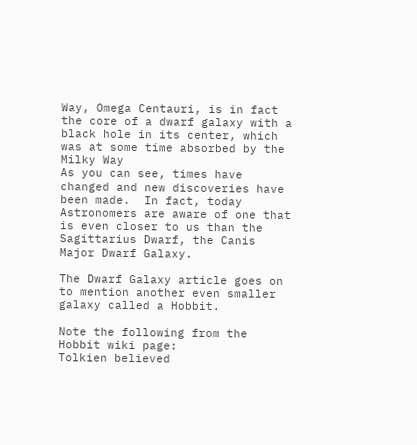Way, Omega Centauri, is in fact the core of a dwarf galaxy with a black hole in its center, which was at some time absorbed by the Milky Way
As you can see, times have changed and new discoveries have been made.  In fact, today Astronomers are aware of one that is even closer to us than the Sagittarius Dwarf, the Canis Major Dwarf Galaxy.

The Dwarf Galaxy article goes on to mention another even smaller galaxy called a Hobbit.

Note the following from the Hobbit wiki page:
Tolkien believed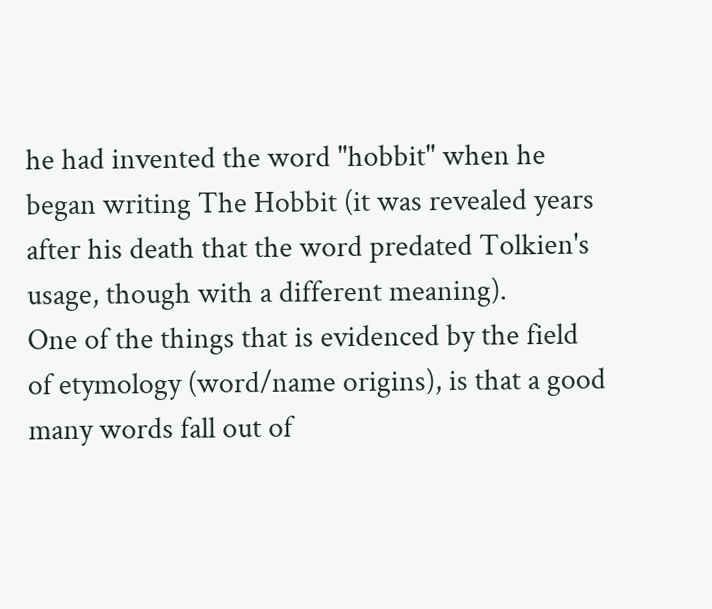he had invented the word "hobbit" when he began writing The Hobbit (it was revealed years after his death that the word predated Tolkien's usage, though with a different meaning).
One of the things that is evidenced by the field of etymology (word/name origins), is that a good many words fall out of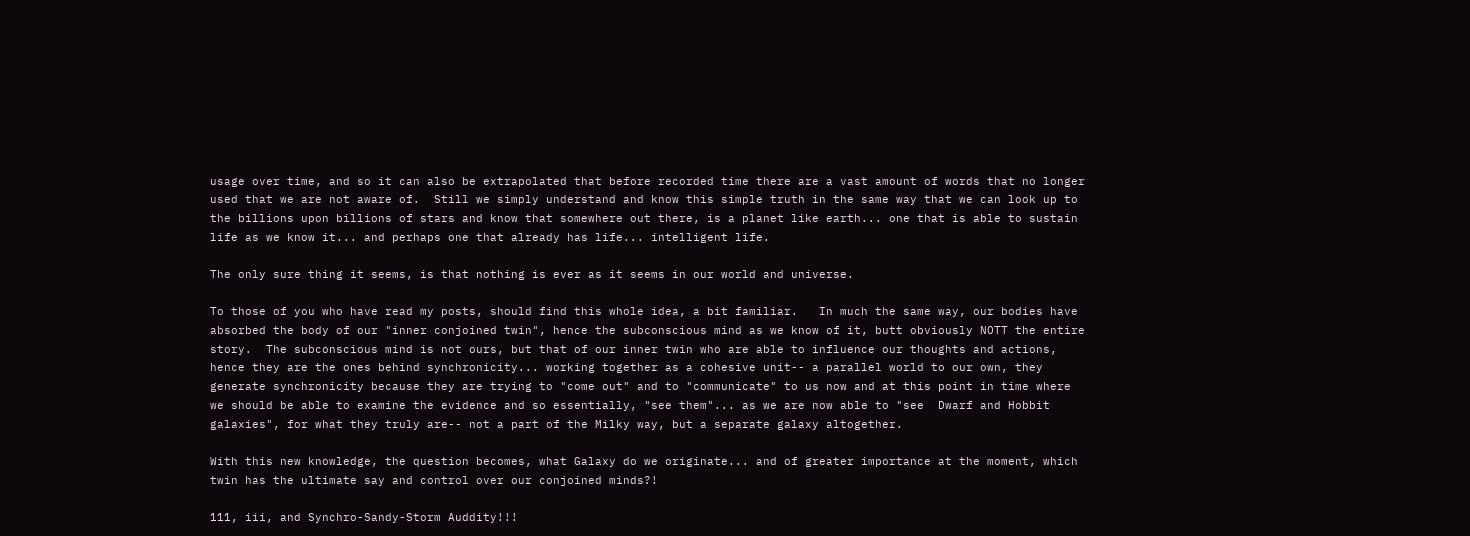usage over time, and so it can also be extrapolated that before recorded time there are a vast amount of words that no longer used that we are not aware of.  Still we simply understand and know this simple truth in the same way that we can look up to the billions upon billions of stars and know that somewhere out there, is a planet like earth... one that is able to sustain life as we know it... and perhaps one that already has life... intelligent life.

The only sure thing it seems, is that nothing is ever as it seems in our world and universe.

To those of you who have read my posts, should find this whole idea, a bit familiar.   In much the same way, our bodies have absorbed the body of our "inner conjoined twin", hence the subconscious mind as we know of it, butt obviously NOTT the entire story.  The subconscious mind is not ours, but that of our inner twin who are able to influence our thoughts and actions, hence they are the ones behind synchronicity... working together as a cohesive unit-- a parallel world to our own, they generate synchronicity because they are trying to "come out" and to "communicate" to us now and at this point in time where we should be able to examine the evidence and so essentially, "see them"... as we are now able to "see  Dwarf and Hobbit galaxies", for what they truly are-- not a part of the Milky way, but a separate galaxy altogether.

With this new knowledge, the question becomes, what Galaxy do we originate... and of greater importance at the moment, which twin has the ultimate say and control over our conjoined minds?!

111, iii, and Synchro-Sandy-Storm Auddity!!!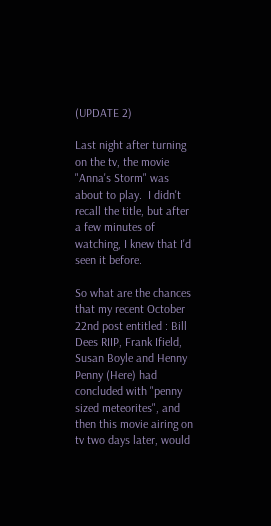(UPDATE 2)

Last night after turning on the tv, the movie "Anna's Storm" was about to play.  I didn't recall the title, but after a few minutes of watching, I knew that I'd seen it before.

So what are the chances that my recent October 22nd post entitled : Bill Dees RIIP, Frank Ifield, Susan Boyle and Henny Penny (Here) had concluded with "penny sized meteorites", and then this movie airing on tv two days later, would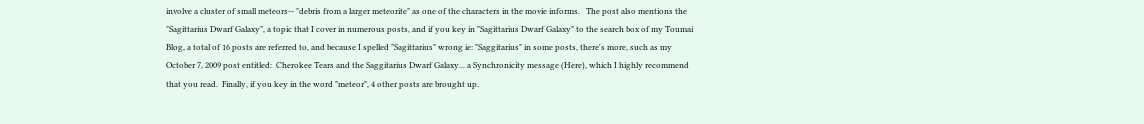involve a cluster of small meteors-- "debris from a larger meteorite" as one of the characters in the movie informs.   The post also mentions the "Sagittarius Dwarf Galaxy", a topic that I cover in numerous posts, and if you key in "Sagittarius Dwarf Galaxy" to the search box of my Toumai Blog, a total of 16 posts are referred to, and because I spelled "Sagittarius" wrong ie: "Saggitarius" in some posts, there's more, such as my October 7, 2009 post entitled:  Cherokee Tears and the Saggitarius Dwarf Galaxy... a Synchronicity message (Here), which I highly recommend that you read.  Finally, if you key in the word "meteor", 4 other posts are brought up.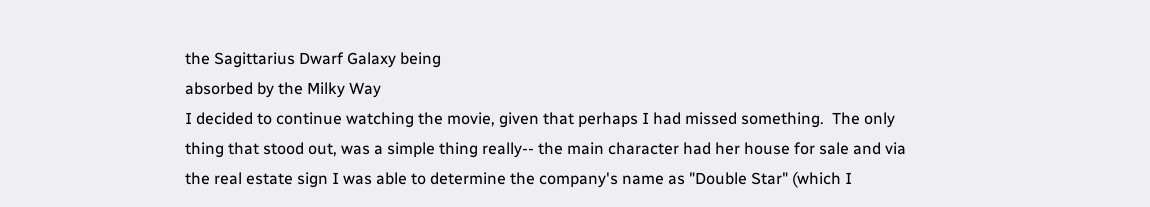the Sagittarius Dwarf Galaxy being
absorbed by the Milky Way
I decided to continue watching the movie, given that perhaps I had missed something.  The only thing that stood out, was a simple thing really-- the main character had her house for sale and via the real estate sign I was able to determine the company's name as "Double Star" (which I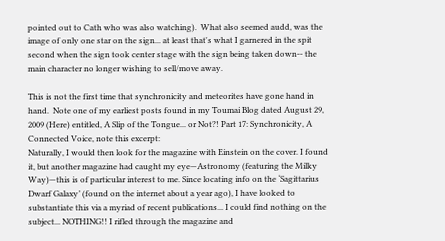pointed out to Cath who was also watching).  What also seemed audd, was the image of only one star on the sign... at least that's what I garnered in the spit second when the sign took center stage with the sign being taken down-- the main character no longer wishing to sell/move away.

This is not the first time that synchronicity and meteorites have gone hand in hand.  Note one of my earliest posts found in my Toumai Blog dated August 29, 2009 (Here) entitled, A Slip of the Tongue... or Not?! Part 17: Synchronicity, A Connected Voice, note this excerpt:
Naturally, I would then look for the magazine with Einstein on the cover. I found it, but another magazine had caught my eye—Astronomy (featuring the Milky Way)—this is of particular interest to me. Since locating info on the ‘Sagittarius Dwarf Galaxy’ (found on the internet about a year ago), I have looked to substantiate this via a myriad of recent publications... I could find nothing on the subject... NOTHING!! I rifled through the magazine and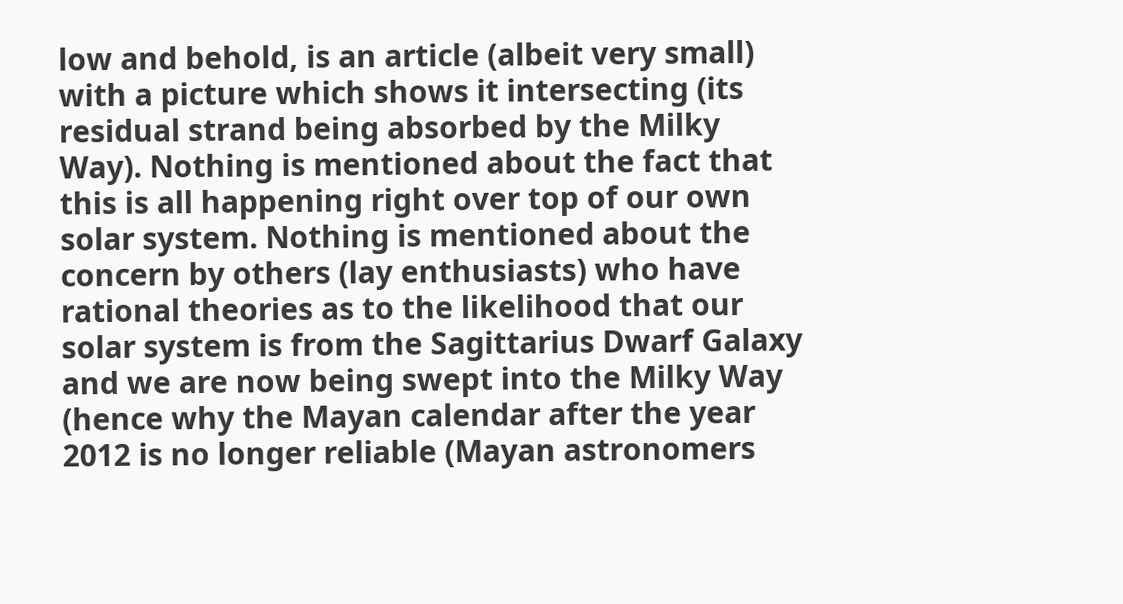low and behold, is an article (albeit very small) with a picture which shows it intersecting (its residual strand being absorbed by the Milky Way). Nothing is mentioned about the fact that this is all happening right over top of our own solar system. Nothing is mentioned about the concern by others (lay enthusiasts) who have rational theories as to the likelihood that our solar system is from the Sagittarius Dwarf Galaxy and we are now being swept into the Milky Way (hence why the Mayan calendar after the year 2012 is no longer reliable (Mayan astronomers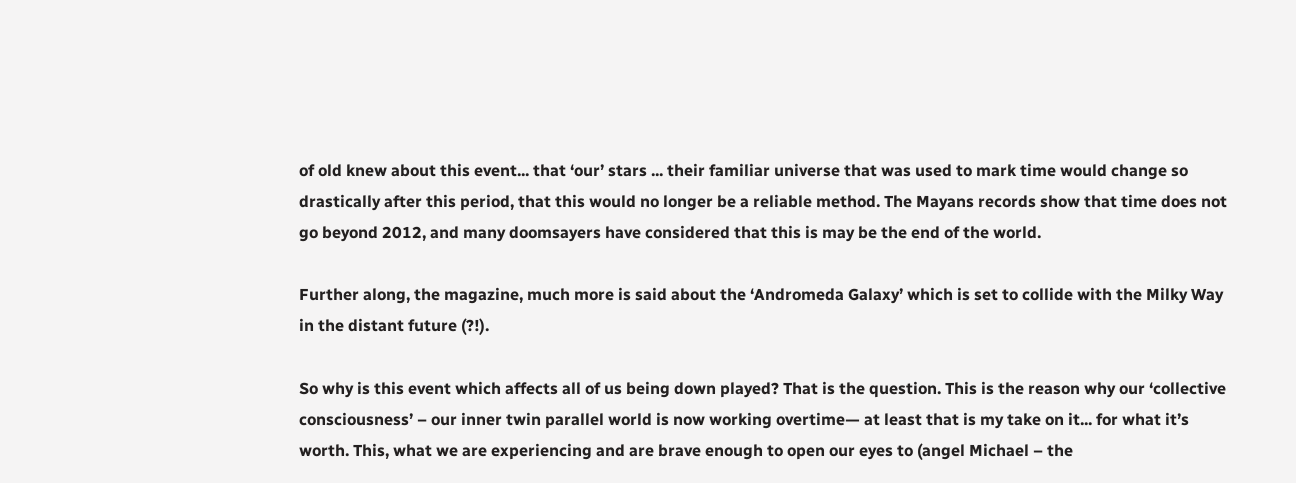of old knew about this event... that ‘our’ stars ... their familiar universe that was used to mark time would change so drastically after this period, that this would no longer be a reliable method. The Mayans records show that time does not go beyond 2012, and many doomsayers have considered that this is may be the end of the world.

Further along, the magazine, much more is said about the ‘Andromeda Galaxy’ which is set to collide with the Milky Way in the distant future (?!).

So why is this event which affects all of us being down played? That is the question. This is the reason why our ‘collective consciousness’ – our inner twin parallel world is now working overtime— at least that is my take on it... for what it’s worth. This, what we are experiencing and are brave enough to open our eyes to (angel Michael – the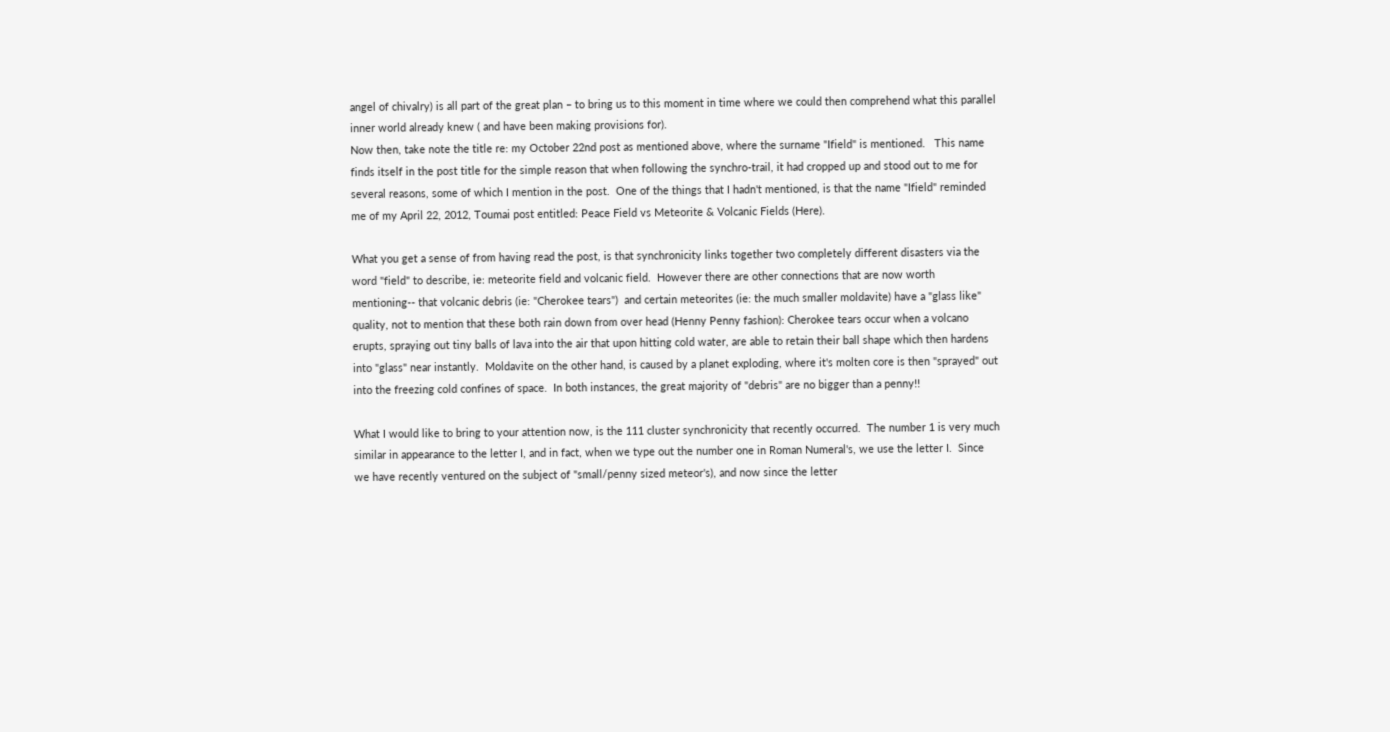angel of chivalry) is all part of the great plan – to bring us to this moment in time where we could then comprehend what this parallel inner world already knew ( and have been making provisions for).
Now then, take note the title re: my October 22nd post as mentioned above, where the surname "Ifield" is mentioned.   This name finds itself in the post title for the simple reason that when following the synchro-trail, it had cropped up and stood out to me for several reasons, some of which I mention in the post.  One of the things that I hadn't mentioned, is that the name "Ifield" reminded me of my April 22, 2012, Toumai post entitled: Peace Field vs Meteorite & Volcanic Fields (Here).

What you get a sense of from having read the post, is that synchronicity links together two completely different disasters via the word "field" to describe, ie: meteorite field and volcanic field.  However there are other connections that are now worth mentioning-- that volcanic debris (ie: "Cherokee tears")  and certain meteorites (ie: the much smaller moldavite) have a "glass like" quality, not to mention that these both rain down from over head (Henny Penny fashion): Cherokee tears occur when a volcano erupts, spraying out tiny balls of lava into the air that upon hitting cold water, are able to retain their ball shape which then hardens into "glass" near instantly.  Moldavite on the other hand, is caused by a planet exploding, where it's molten core is then "sprayed" out into the freezing cold confines of space.  In both instances, the great majority of "debris" are no bigger than a penny!!

What I would like to bring to your attention now, is the 111 cluster synchronicity that recently occurred.  The number 1 is very much similar in appearance to the letter I, and in fact, when we type out the number one in Roman Numeral's, we use the letter I.  Since we have recently ventured on the subject of "small/penny sized meteor's), and now since the letter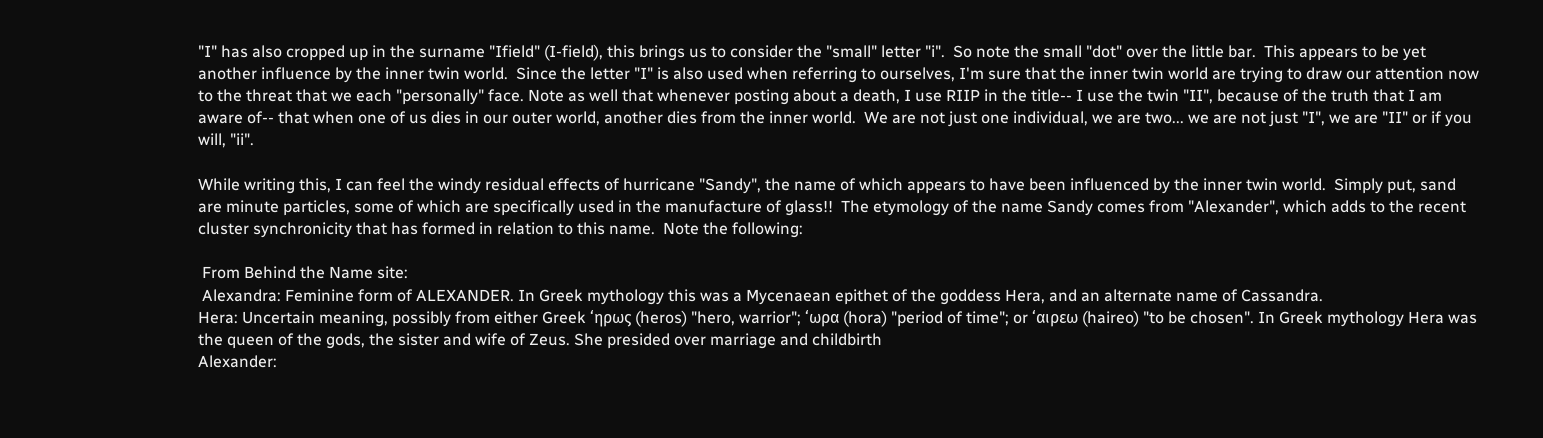"I" has also cropped up in the surname "Ifield" (I-field), this brings us to consider the "small" letter "i".  So note the small "dot" over the little bar.  This appears to be yet another influence by the inner twin world.  Since the letter "I" is also used when referring to ourselves, I'm sure that the inner twin world are trying to draw our attention now to the threat that we each "personally" face. Note as well that whenever posting about a death, I use RIIP in the title-- I use the twin "II", because of the truth that I am aware of-- that when one of us dies in our outer world, another dies from the inner world.  We are not just one individual, we are two... we are not just "I", we are "II" or if you will, "ii".

While writing this, I can feel the windy residual effects of hurricane "Sandy", the name of which appears to have been influenced by the inner twin world.  Simply put, sand are minute particles, some of which are specifically used in the manufacture of glass!!  The etymology of the name Sandy comes from "Alexander", which adds to the recent cluster synchronicity that has formed in relation to this name.  Note the following:

 From Behind the Name site:
 Alexandra: Feminine form of ALEXANDER. In Greek mythology this was a Mycenaean epithet of the goddess Hera, and an alternate name of Cassandra.
Hera: Uncertain meaning, possibly from either Greek ‘ηρως (heros) "hero, warrior"; ‘ωρα (hora) "period of time"; or ‘αιρεω (haireo) "to be chosen". In Greek mythology Hera was the queen of the gods, the sister and wife of Zeus. She presided over marriage and childbirth
Alexander: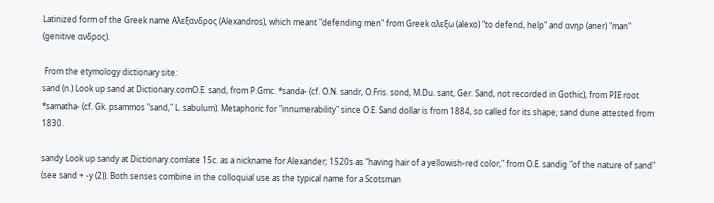Latinized form of the Greek name Αλεξανδρος (Alexandros), which meant "defending men" from Greek αλεξω (alexo) "to defend, help" and ανηρ (aner) "man" (genitive ανδρος).

 From the etymology dictionary site:
sand (n.) Look up sand at Dictionary.comO.E. sand, from P.Gmc. *sanda- (cf. O.N. sandr, O.Fris. sond, M.Du. sant, Ger. Sand, not recorded in Gothic), from PIE root *samatha- (cf. Gk. psammos "sand," L. sabulum). Metaphoric for "innumerability" since O.E. Sand dollar is from 1884, so called for its shape; sand dune attested from 1830.

sandy Look up sandy at Dictionary.comlate 15c. as a nickname for Alexander; 1520s as "having hair of a yellowish-red color," from O.E. sandig "of the nature of sand" (see sand + -y (2)). Both senses combine in the colloquial use as the typical name for a Scotsman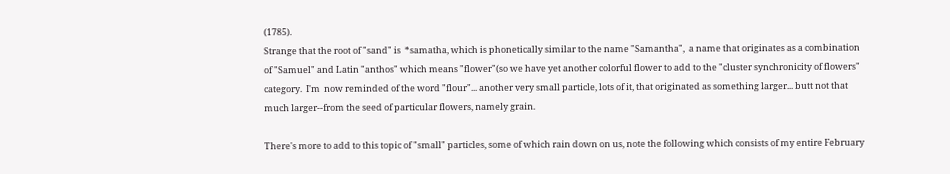(1785).
Strange that the root of "sand" is  *samatha, which is phonetically similar to the name "Samantha",  a name that originates as a combination of "Samuel" and Latin "anthos" which means "flower"(so we have yet another colorful flower to add to the "cluster synchronicity of flowers" category.  I'm  now reminded of the word "flour"... another very small particle, lots of it, that originated as something larger... butt not that much larger--from the seed of particular flowers, namely grain.

There's more to add to this topic of "small" particles, some of which rain down on us, note the following which consists of my entire February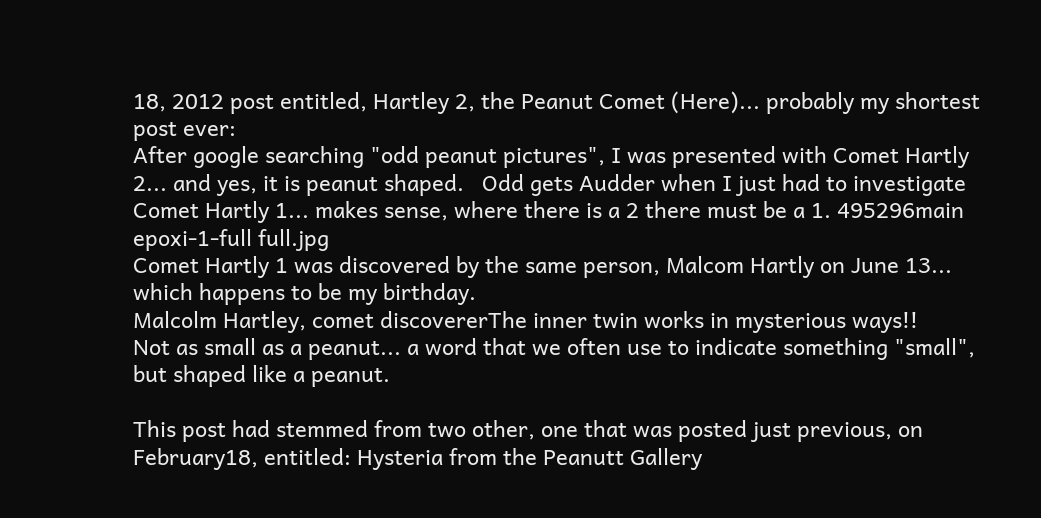18, 2012 post entitled, Hartley 2, the Peanut Comet (Here)... probably my shortest post ever:
After google searching "odd peanut pictures", I was presented with Comet Hartly 2... and yes, it is peanut shaped.   Odd gets Audder when I just had to investigate Comet Hartly 1... makes sense, where there is a 2 there must be a 1. 495296main epoxi-1-full full.jpg
Comet Hartly 1 was discovered by the same person, Malcom Hartly on June 13... which happens to be my birthday.
Malcolm Hartley, comet discovererThe inner twin works in mysterious ways!!
Not as small as a peanut... a word that we often use to indicate something "small", but shaped like a peanut.

This post had stemmed from two other, one that was posted just previous, on February18, entitled: Hysteria from the Peanutt Gallery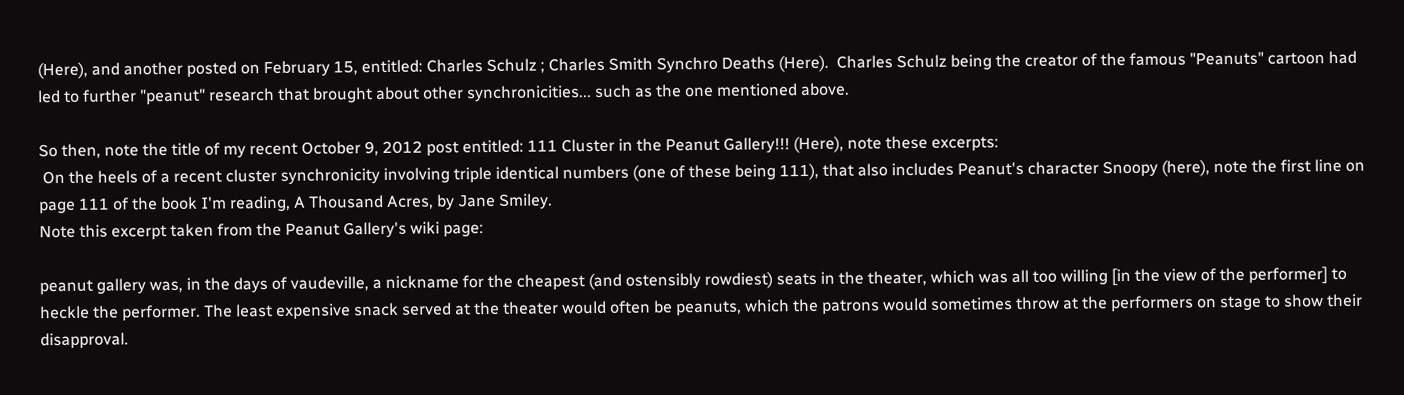(Here), and another posted on February 15, entitled: Charles Schulz ; Charles Smith Synchro Deaths (Here).  Charles Schulz being the creator of the famous "Peanuts" cartoon had led to further "peanut" research that brought about other synchronicities... such as the one mentioned above.

So then, note the title of my recent October 9, 2012 post entitled: 111 Cluster in the Peanut Gallery!!! (Here), note these excerpts:
 On the heels of a recent cluster synchronicity involving triple identical numbers (one of these being 111), that also includes Peanut's character Snoopy (here), note the first line on page 111 of the book I'm reading, A Thousand Acres, by Jane Smiley.
Note this excerpt taken from the Peanut Gallery's wiki page:

peanut gallery was, in the days of vaudeville, a nickname for the cheapest (and ostensibly rowdiest) seats in the theater, which was all too willing [in the view of the performer] to heckle the performer. The least expensive snack served at the theater would often be peanuts, which the patrons would sometimes throw at the performers on stage to show their disapproval.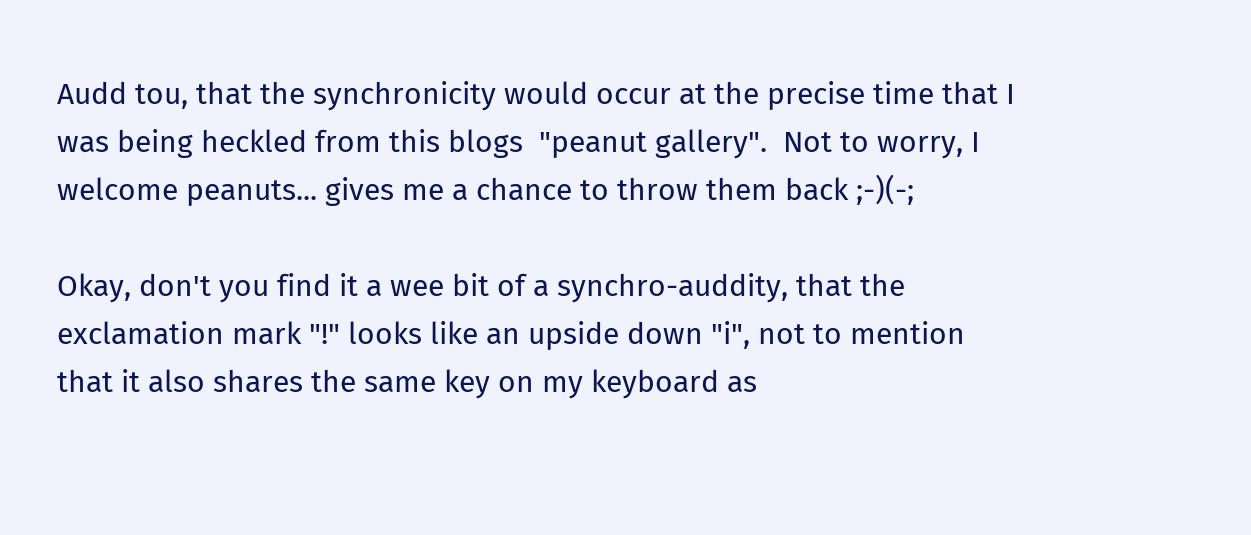Audd tou, that the synchronicity would occur at the precise time that I was being heckled from this blogs  "peanut gallery".  Not to worry, I welcome peanuts... gives me a chance to throw them back ;-)(-;

Okay, don't you find it a wee bit of a synchro-auddity, that the exclamation mark "!" looks like an upside down "i", not to mention that it also shares the same key on my keyboard as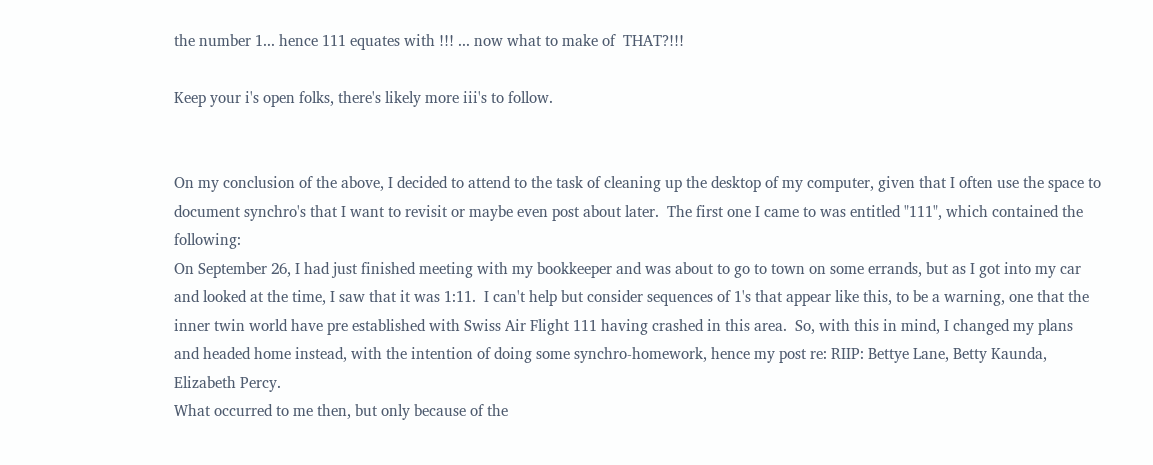the number 1... hence 111 equates with !!! ... now what to make of  THAT?!!!

Keep your i's open folks, there's likely more iii's to follow.


On my conclusion of the above, I decided to attend to the task of cleaning up the desktop of my computer, given that I often use the space to document synchro's that I want to revisit or maybe even post about later.  The first one I came to was entitled "111", which contained the following:
On September 26, I had just finished meeting with my bookkeeper and was about to go to town on some errands, but as I got into my car and looked at the time, I saw that it was 1:11.  I can't help but consider sequences of 1's that appear like this, to be a warning, one that the inner twin world have pre established with Swiss Air Flight 111 having crashed in this area.  So, with this in mind, I changed my plans and headed home instead, with the intention of doing some synchro-homework, hence my post re: RIIP: Bettye Lane, Betty Kaunda, Elizabeth Percy.
What occurred to me then, but only because of the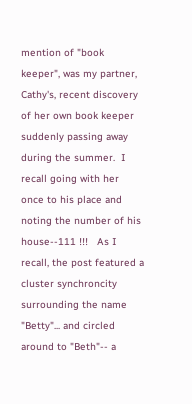mention of "book keeper", was my partner, Cathy's, recent discovery of her own book keeper suddenly passing away during the summer.  I recall going with her once to his place and noting the number of his house--111 !!!   As I recall, the post featured a cluster synchroncity surrounding the name "Betty"... and circled around to "Beth"-- a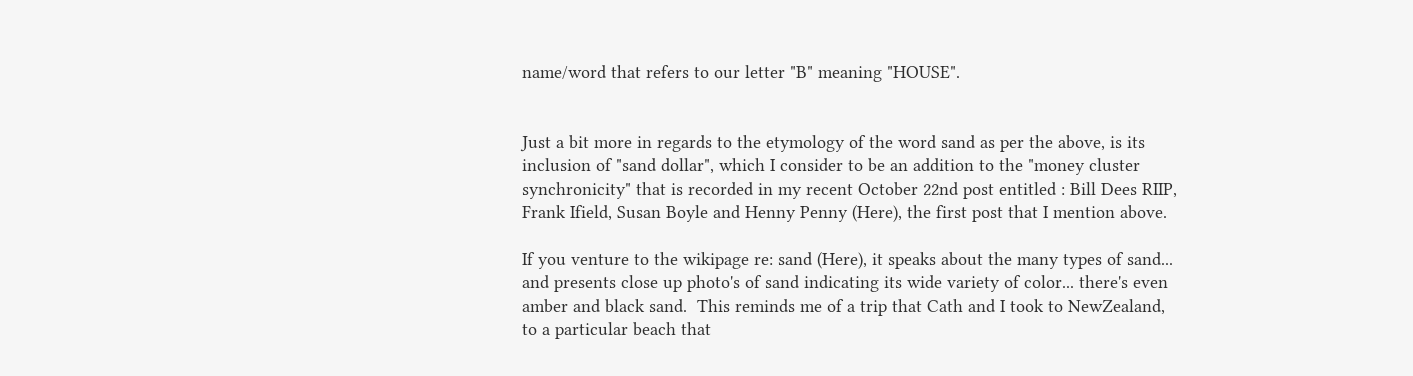name/word that refers to our letter "B" meaning "HOUSE".


Just a bit more in regards to the etymology of the word sand as per the above, is its inclusion of "sand dollar", which I consider to be an addition to the "money cluster synchronicity" that is recorded in my recent October 22nd post entitled : Bill Dees RIIP, Frank Ifield, Susan Boyle and Henny Penny (Here), the first post that I mention above.

If you venture to the wikipage re: sand (Here), it speaks about the many types of sand... and presents close up photo's of sand indicating its wide variety of color... there's even amber and black sand.  This reminds me of a trip that Cath and I took to NewZealand, to a particular beach that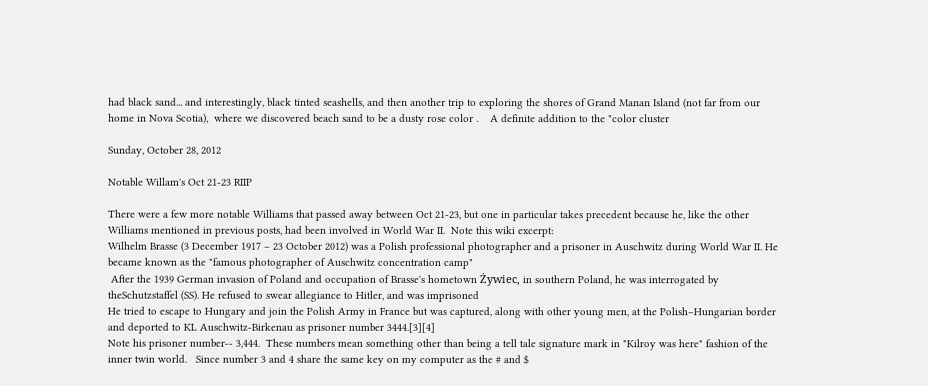had black sand... and interestingly, black tinted seashells, and then another trip to exploring the shores of Grand Manan Island (not far from our home in Nova Scotia),  where we discovered beach sand to be a dusty rose color .    A definite addition to the "color cluster

Sunday, October 28, 2012

Notable Willam's Oct 21-23 RIIP

There were a few more notable Williams that passed away between Oct 21-23, but one in particular takes precedent because he, like the other Williams mentioned in previous posts, had been involved in World War II.  Note this wiki excerpt:
Wilhelm Brasse (3 December 1917 – 23 October 2012) was a Polish professional photographer and a prisoner in Auschwitz during World War II. He became known as the "famous photographer of Auschwitz concentration camp"
 After the 1939 German invasion of Poland and occupation of Brasse's hometown Żywiec, in southern Poland, he was interrogated by theSchutzstaffel (SS). He refused to swear allegiance to Hitler, and was imprisoned
He tried to escape to Hungary and join the Polish Army in France but was captured, along with other young men, at the Polish–Hungarian border and deported to KL Auschwitz-Birkenau as prisoner number 3444.[3][4]
Note his prisoner number-- 3,444.  These numbers mean something other than being a tell tale signature mark in "Kilroy was here" fashion of the inner twin world.   Since number 3 and 4 share the same key on my computer as the # and $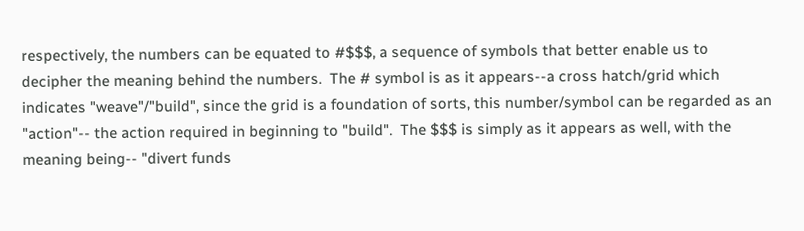respectively, the numbers can be equated to #$$$, a sequence of symbols that better enable us to decipher the meaning behind the numbers.  The # symbol is as it appears--a cross hatch/grid which indicates "weave"/"build", since the grid is a foundation of sorts, this number/symbol can be regarded as an "action"-- the action required in beginning to "build".  The $$$ is simply as it appears as well, with the meaning being-- "divert funds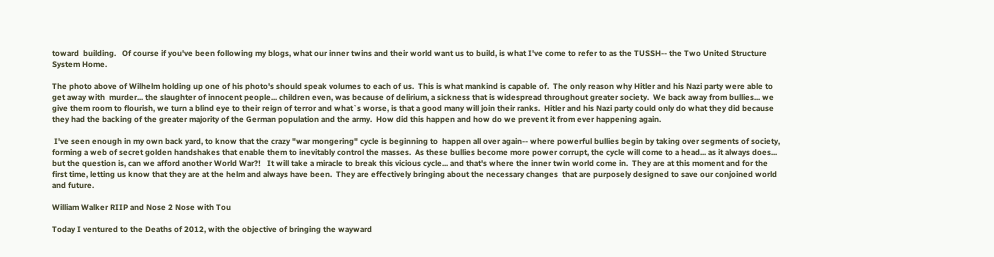toward  building.   Of course if you've been following my blogs, what our inner twins and their world want us to build, is what I've come to refer to as the TUSSH-- the Two United Structure System Home.

The photo above of Wilhelm holding up one of his photo's should speak volumes to each of us.  This is what mankind is capable of.  The only reason why Hitler and his Nazi party were able to get away with  murder... the slaughter of innocent people... children even, was because of delirium, a sickness that is widespread throughout greater society.  We back away from bullies... we give them room to flourish, we turn a blind eye to their reign of terror and what`s worse, is that a good many will join their ranks.  Hitler and his Nazi party could only do what they did because they had the backing of the greater majority of the German population and the army.  How did this happen and how do we prevent it from ever happening again.

 I've seen enough in my own back yard, to know that the crazy "war mongering" cycle is beginning to  happen all over again-- where powerful bullies begin by taking over segments of society, forming a web of secret golden handshakes that enable them to inevitably control the masses.  As these bullies become more power corrupt, the cycle will come to a head... as it always does... but the question is, can we afford another World War?!   It will take a miracle to break this vicious cycle... and that's where the inner twin world come in.  They are at this moment and for the first time, letting us know that they are at the helm and always have been.  They are effectively bringing about the necessary changes  that are purposely designed to save our conjoined world and future.

William Walker RIIP and Nose 2 Nose with Tou

Today I ventured to the Deaths of 2012, with the objective of bringing the wayward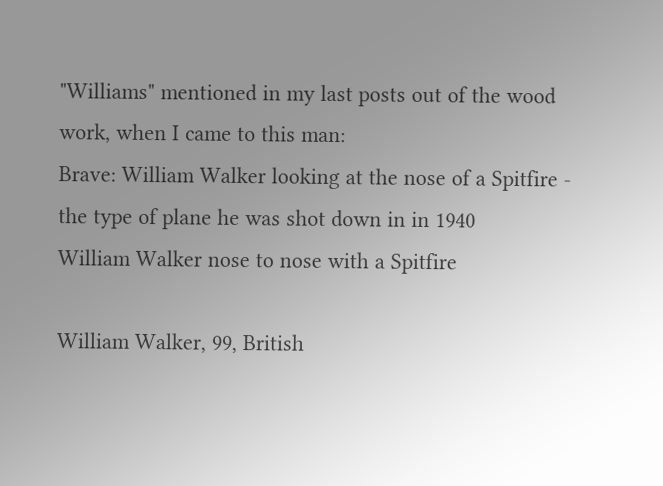"Williams" mentioned in my last posts out of the wood work, when I came to this man:
Brave: William Walker looking at the nose of a Spitfire - the type of plane he was shot down in in 1940
William Walker nose to nose with a Spitfire

William Walker, 99, British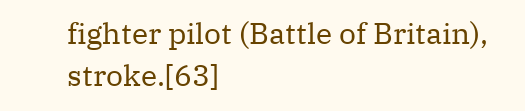fighter pilot (Battle of Britain), stroke.[63]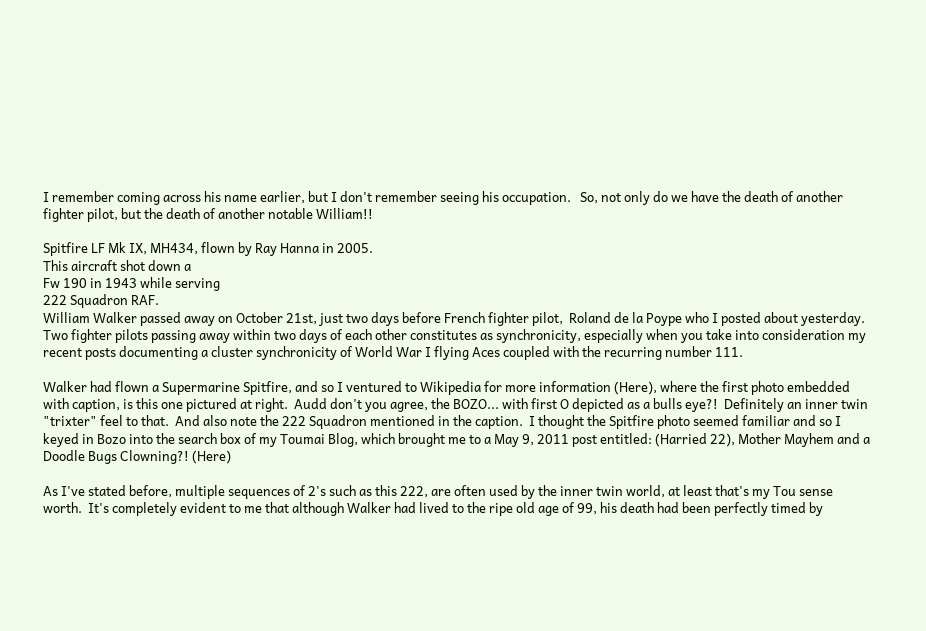I remember coming across his name earlier, but I don't remember seeing his occupation.   So, not only do we have the death of another fighter pilot, but the death of another notable William!!

Spitfire LF Mk IX, MH434, flown by Ray Hanna in 2005.
This aircraft shot down a
Fw 190 in 1943 while serving
222 Squadron RAF.
William Walker passed away on October 21st, just two days before French fighter pilot,  Roland de la Poype who I posted about yesterday.  Two fighter pilots passing away within two days of each other constitutes as synchronicity, especially when you take into consideration my recent posts documenting a cluster synchronicity of World War I flying Aces coupled with the recurring number 111.

Walker had flown a Supermarine Spitfire, and so I ventured to Wikipedia for more information (Here), where the first photo embedded with caption, is this one pictured at right.  Audd don't you agree, the BOZO... with first O depicted as a bulls eye?!  Definitely an inner twin "trixter" feel to that.  And also note the 222 Squadron mentioned in the caption.  I thought the Spitfire photo seemed familiar and so I keyed in Bozo into the search box of my Toumai Blog, which brought me to a May 9, 2011 post entitled: (Harried 22), Mother Mayhem and a Doodle Bugs Clowning?! (Here)

As I've stated before, multiple sequences of 2's such as this 222, are often used by the inner twin world, at least that's my Tou sense worth.  It's completely evident to me that although Walker had lived to the ripe old age of 99, his death had been perfectly timed by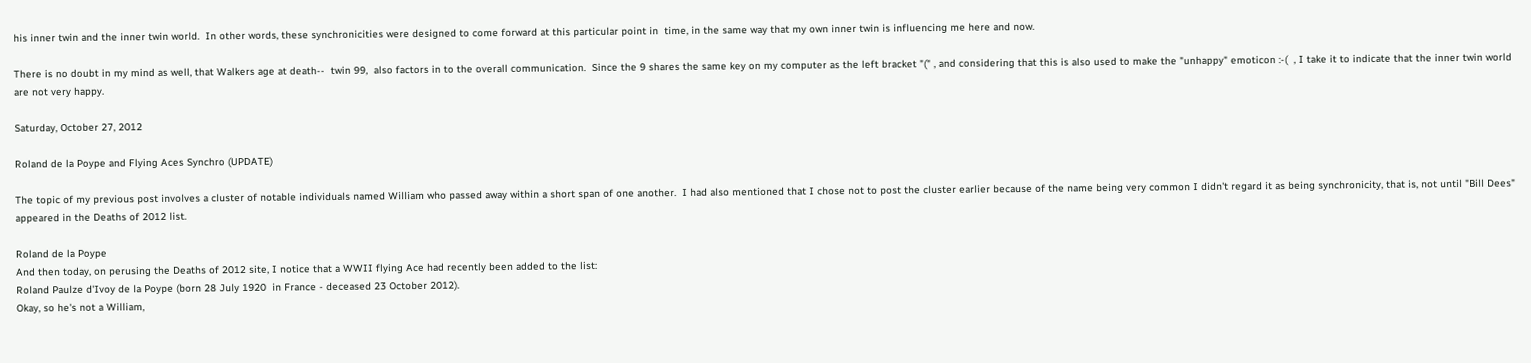his inner twin and the inner twin world.  In other words, these synchronicities were designed to come forward at this particular point in  time, in the same way that my own inner twin is influencing me here and now.

There is no doubt in my mind as well, that Walkers age at death--  twin 99,  also factors in to the overall communication.  Since the 9 shares the same key on my computer as the left bracket "(" , and considering that this is also used to make the "unhappy" emoticon :-(  , I take it to indicate that the inner twin world are not very happy.

Saturday, October 27, 2012

Roland de la Poype and Flying Aces Synchro (UPDATE)

The topic of my previous post involves a cluster of notable individuals named William who passed away within a short span of one another.  I had also mentioned that I chose not to post the cluster earlier because of the name being very common I didn't regard it as being synchronicity, that is, not until "Bill Dees" appeared in the Deaths of 2012 list.

Roland de la Poype
And then today, on perusing the Deaths of 2012 site, I notice that a WWII flying Ace had recently been added to the list:
Roland Paulze d'Ivoy de la Poype (born 28 July 1920  in France - deceased 23 October 2012).
Okay, so he's not a William,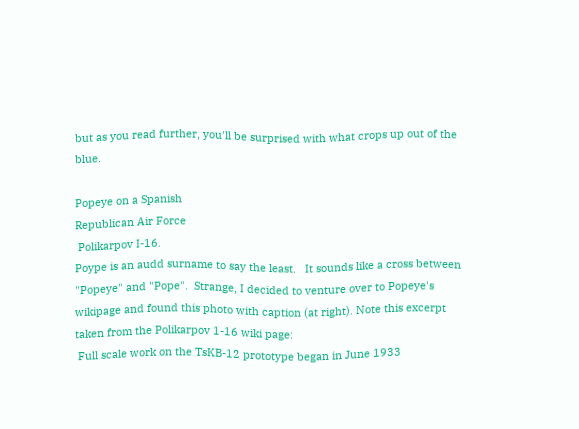but as you read further, you'll be surprised with what crops up out of the blue.

Popeye on a Spanish
Republican Air Force
 Polikarpov I-16.
Poype is an audd surname to say the least.   It sounds like a cross between "Popeye" and "Pope".  Strange, I decided to venture over to Popeye's wikipage and found this photo with caption (at right). Note this excerpt taken from the Polikarpov 1-16 wiki page:
 Full scale work on the TsKB-12 prototype began in June 1933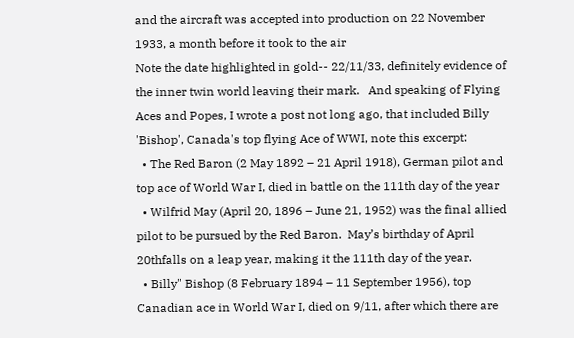and the aircraft was accepted into production on 22 November 1933, a month before it took to the air
Note the date highlighted in gold-- 22/11/33, definitely evidence of the inner twin world leaving their mark.   And speaking of Flying Aces and Popes, I wrote a post not long ago, that included Billy 'Bishop', Canada's top flying Ace of WWI, note this excerpt:
  • The Red Baron (2 May 1892 – 21 April 1918), German pilot and top ace of World War I, died in battle on the 111th day of the year
  • Wilfrid May (April 20, 1896 – June 21, 1952) was the final allied pilot to be pursued by the Red Baron.  May’s birthday of April 20thfalls on a leap year, making it the 111th day of the year.
  • Billy" Bishop (8 February 1894 – 11 September 1956), top Canadian ace in World War I, died on 9/11, after which there are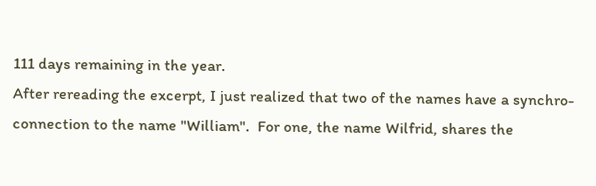111 days remaining in the year.
After rereading the excerpt, I just realized that two of the names have a synchro-connection to the name "William".  For one, the name Wilfrid, shares the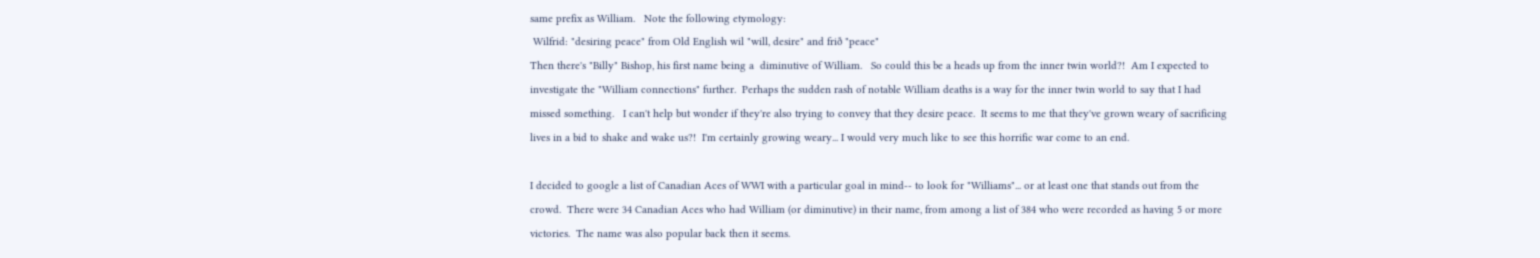same prefix as William.   Note the following etymology:
 Wilfrid: "desiring peace" from Old English wil "will, desire" and frið "peace"
Then there's "Billy" Bishop, his first name being a  diminutive of William.   So could this be a heads up from the inner twin world?!  Am I expected to investigate the "William connections" further.  Perhaps the sudden rash of notable William deaths is a way for the inner twin world to say that I had missed something.   I can't help but wonder if they're also trying to convey that they desire peace.  It seems to me that they've grown weary of sacrificing lives in a bid to shake and wake us?!  I'm certainly growing weary... I would very much like to see this horrific war come to an end.

I decided to google a list of Canadian Aces of WWI with a particular goal in mind-- to look for "Williams"... or at least one that stands out from the crowd.  There were 34 Canadian Aces who had William (or diminutive) in their name, from among a list of 384 who were recorded as having 5 or more victories.  The name was also popular back then it seems.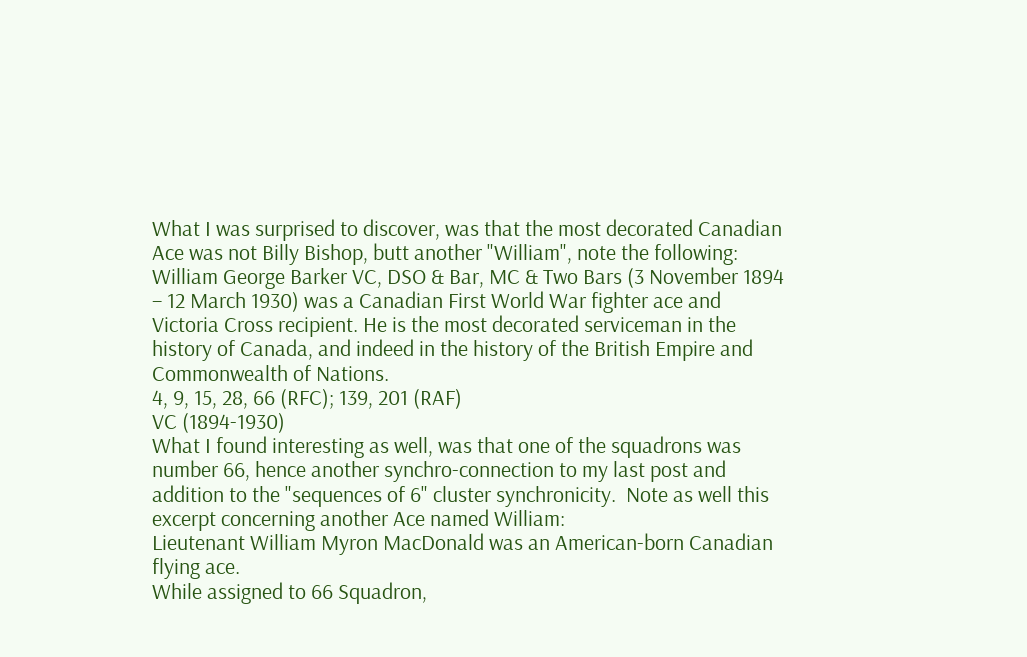What I was surprised to discover, was that the most decorated Canadian Ace was not Billy Bishop, butt another "William", note the following:
William George Barker VC, DSO & Bar, MC & Two Bars (3 November 1894 – 12 March 1930) was a Canadian First World War fighter ace and Victoria Cross recipient. He is the most decorated serviceman in the history of Canada, and indeed in the history of the British Empire and Commonwealth of Nations.
4, 9, 15, 28, 66 (RFC); 139, 201 (RAF)
VC (1894-1930)
What I found interesting as well, was that one of the squadrons was number 66, hence another synchro-connection to my last post and addition to the "sequences of 6" cluster synchronicity.  Note as well this excerpt concerning another Ace named William:
Lieutenant William Myron MacDonald was an American-born Canadian flying ace.
While assigned to 66 Squadron,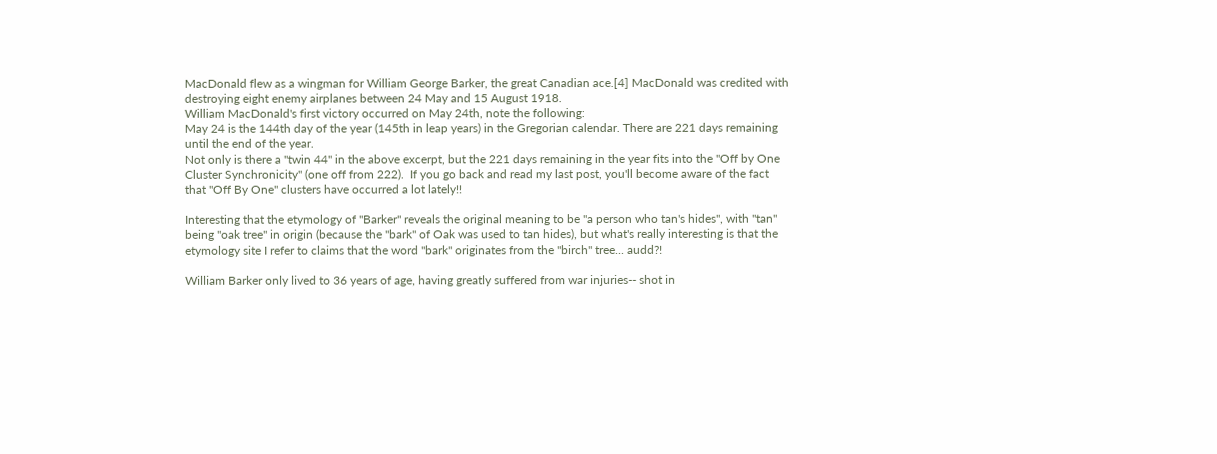MacDonald flew as a wingman for William George Barker, the great Canadian ace.[4] MacDonald was credited with destroying eight enemy airplanes between 24 May and 15 August 1918.
William MacDonald's first victory occurred on May 24th, note the following:
May 24 is the 144th day of the year (145th in leap years) in the Gregorian calendar. There are 221 days remaining until the end of the year.
Not only is there a "twin 44" in the above excerpt, but the 221 days remaining in the year fits into the "Off by One Cluster Synchronicity" (one off from 222).  If you go back and read my last post, you'll become aware of the fact that "Off By One" clusters have occurred a lot lately!!

Interesting that the etymology of "Barker" reveals the original meaning to be "a person who tan's hides", with "tan" being "oak tree" in origin (because the "bark" of Oak was used to tan hides), but what's really interesting is that the etymology site I refer to claims that the word "bark" originates from the "birch" tree... audd?!

William Barker only lived to 36 years of age, having greatly suffered from war injuries-- shot in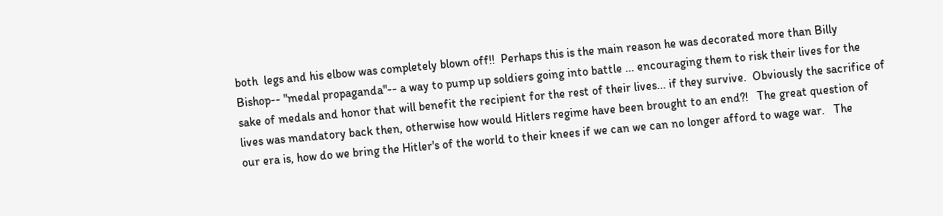both  legs and his elbow was completely blown off!!  Perhaps this is the main reason he was decorated more than Billy Bishop-- "medal propaganda"-- a way to pump up soldiers going into battle ... encouraging them to risk their lives for the sake of medals and honor that will benefit the recipient for the rest of their lives... if they survive.  Obviously the sacrifice of lives was mandatory back then, otherwise how would Hitlers regime have been brought to an end?!   The great question of our era is, how do we bring the Hitler's of the world to their knees if we can we can no longer afford to wage war.   The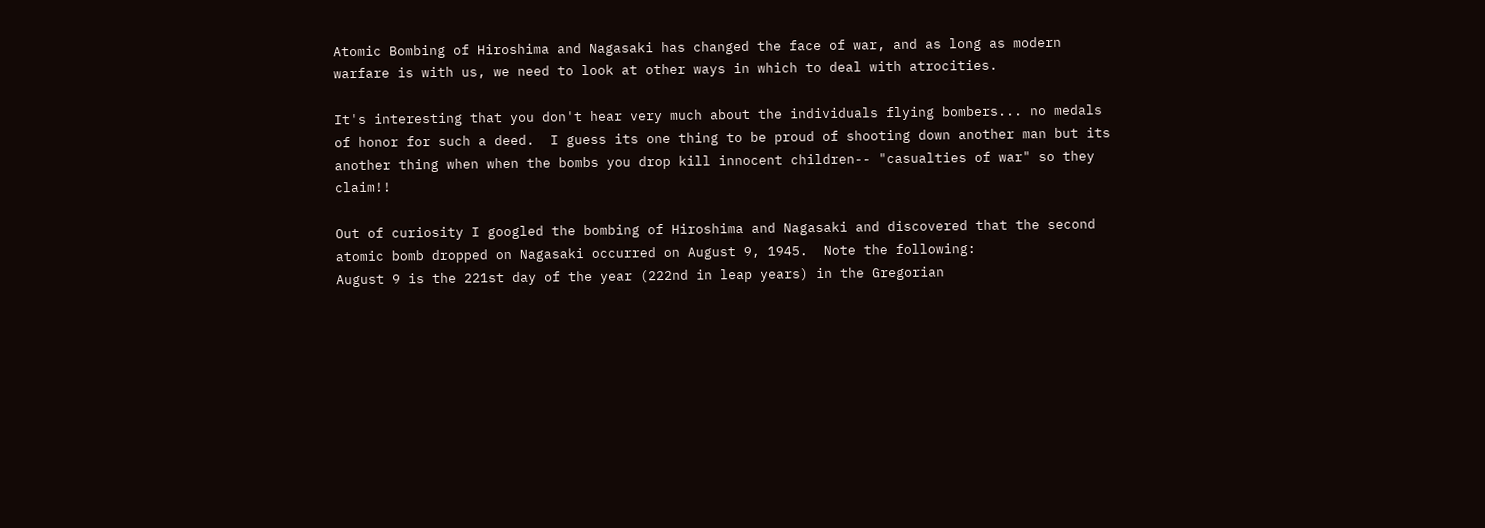Atomic Bombing of Hiroshima and Nagasaki has changed the face of war, and as long as modern warfare is with us, we need to look at other ways in which to deal with atrocities.

It's interesting that you don't hear very much about the individuals flying bombers... no medals of honor for such a deed.  I guess its one thing to be proud of shooting down another man but its another thing when when the bombs you drop kill innocent children-- "casualties of war" so they claim!!

Out of curiosity I googled the bombing of Hiroshima and Nagasaki and discovered that the second atomic bomb dropped on Nagasaki occurred on August 9, 1945.  Note the following:
August 9 is the 221st day of the year (222nd in leap years) in the Gregorian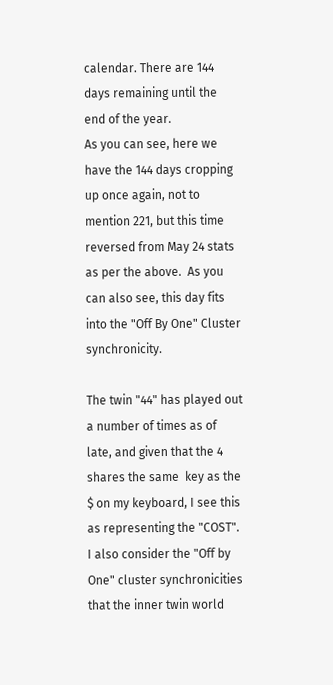calendar. There are 144 days remaining until the end of the year.
As you can see, here we have the 144 days cropping up once again, not to mention 221, but this time reversed from May 24 stats as per the above.  As you can also see, this day fits into the "Off By One" Cluster synchronicity.

The twin "44" has played out a number of times as of late, and given that the 4 shares the same  key as the $ on my keyboard, I see this as representing the "COST".   I also consider the "Off by One" cluster synchronicities that the inner twin world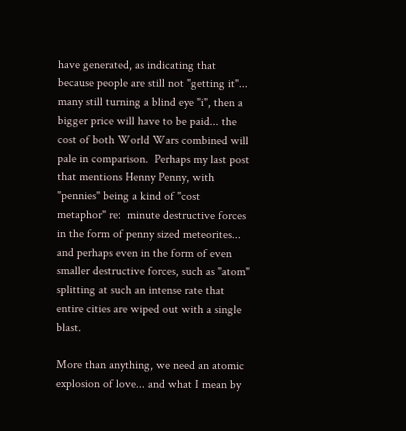have generated, as indicating that because people are still not "getting it"... many still turning a blind eye "i", then a bigger price will have to be paid... the cost of both World Wars combined will pale in comparison.  Perhaps my last post that mentions Henny Penny, with "pennies" being a kind of "cost metaphor" re:  minute destructive forces in the form of penny sized meteorites... and perhaps even in the form of even smaller destructive forces, such as "atom" splitting at such an intense rate that entire cities are wiped out with a single blast.

More than anything, we need an atomic explosion of love... and what I mean by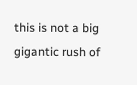this is not a big gigantic rush of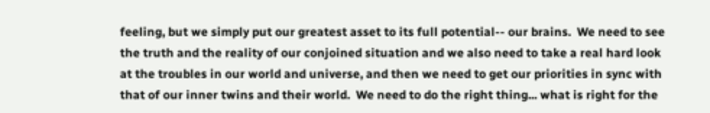feeling, but we simply put our greatest asset to its full potential-- our brains.  We need to see the truth and the reality of our conjoined situation and we also need to take a real hard look at the troubles in our world and universe, and then we need to get our priorities in sync with that of our inner twins and their world.  We need to do the right thing... what is right for the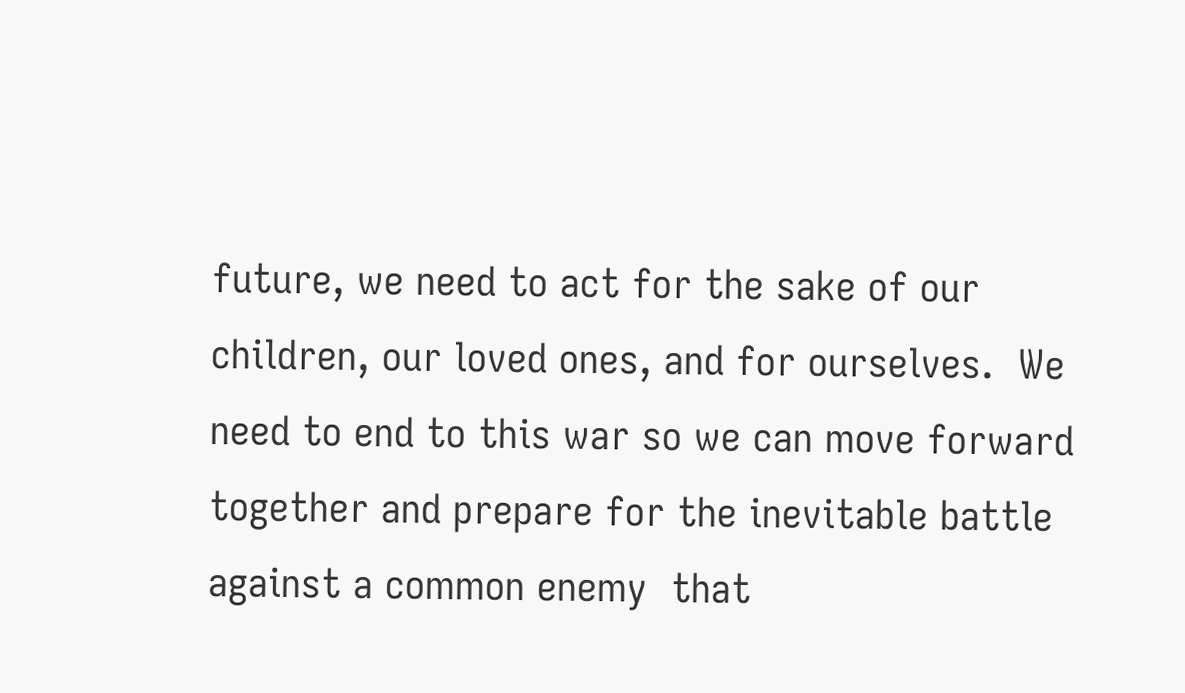future, we need to act for the sake of our children, our loved ones, and for ourselves.  We need to end to this war so we can move forward together and prepare for the inevitable battle against a common enemy  that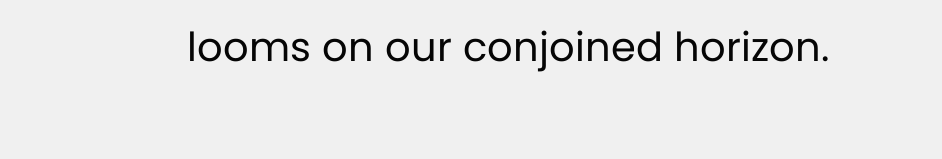looms on our conjoined horizon.